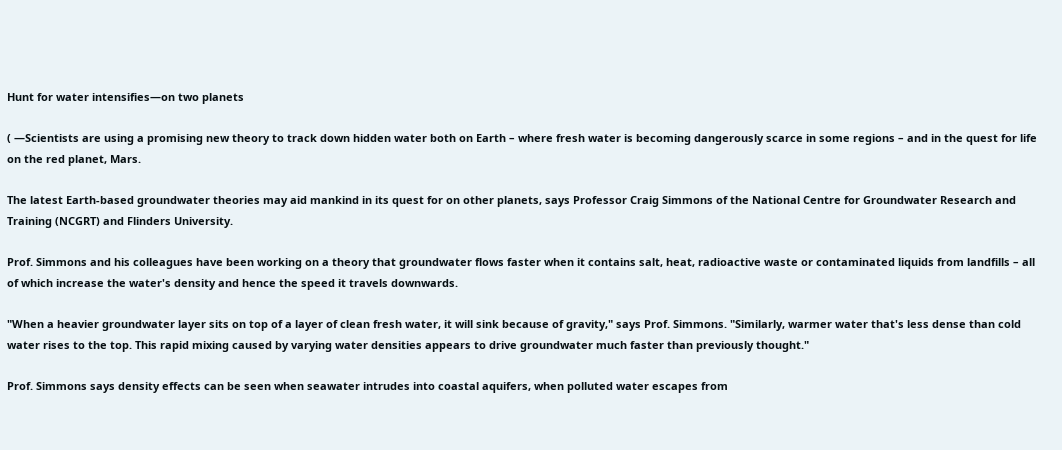Hunt for water intensifies—on two planets

( —Scientists are using a promising new theory to track down hidden water both on Earth – where fresh water is becoming dangerously scarce in some regions – and in the quest for life on the red planet, Mars.

The latest Earth-based groundwater theories may aid mankind in its quest for on other planets, says Professor Craig Simmons of the National Centre for Groundwater Research and Training (NCGRT) and Flinders University.

Prof. Simmons and his colleagues have been working on a theory that groundwater flows faster when it contains salt, heat, radioactive waste or contaminated liquids from landfills – all of which increase the water's density and hence the speed it travels downwards.

"When a heavier groundwater layer sits on top of a layer of clean fresh water, it will sink because of gravity," says Prof. Simmons. "Similarly, warmer water that's less dense than cold water rises to the top. This rapid mixing caused by varying water densities appears to drive groundwater much faster than previously thought."

Prof. Simmons says density effects can be seen when seawater intrudes into coastal aquifers, when polluted water escapes from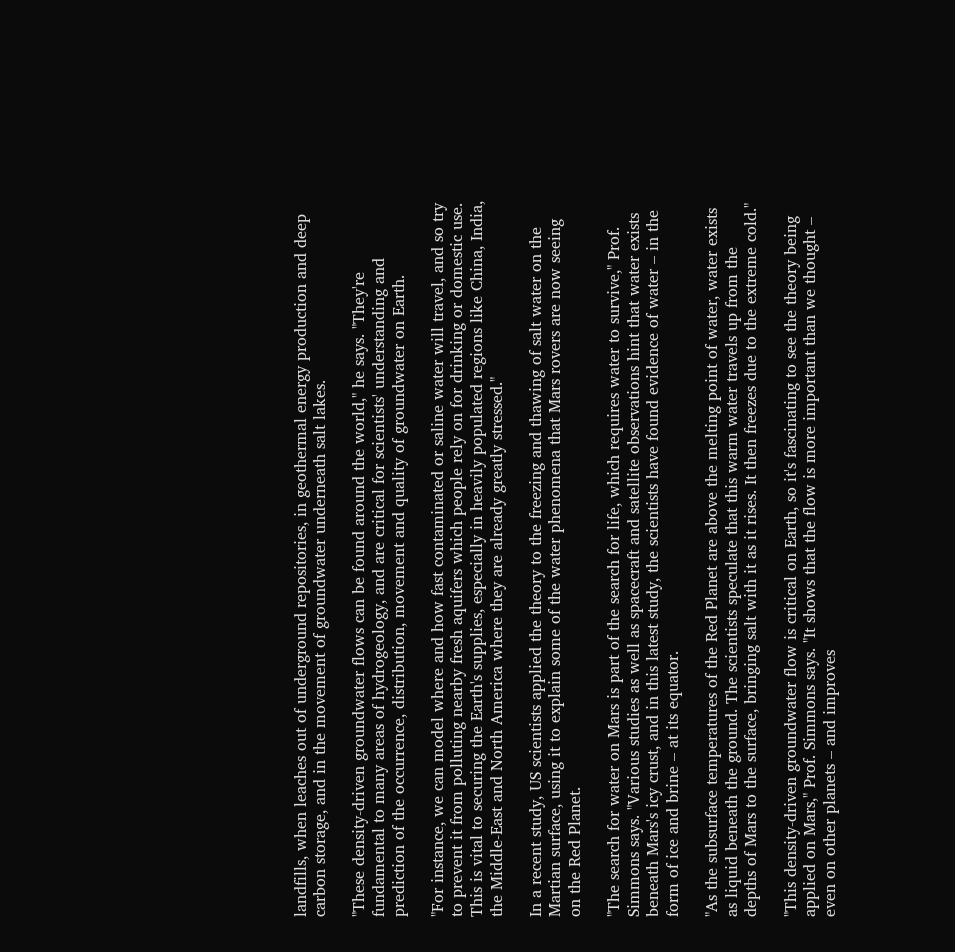landfills, when leaches out of underground repositories, in geothermal energy production and deep carbon storage, and in the movement of groundwater underneath salt lakes.

"These density-driven groundwater flows can be found around the world," he says. "They're fundamental to many areas of hydrogeology, and are critical for scientists' understanding and prediction of the occurrence, distribution, movement and quality of groundwater on Earth.

"For instance, we can model where and how fast contaminated or saline water will travel, and so try to prevent it from polluting nearby fresh aquifers which people rely on for drinking or domestic use. This is vital to securing the Earth's supplies, especially in heavily populated regions like China, India, the Middle-East and North America where they are already greatly stressed."

In a recent study, US scientists applied the theory to the freezing and thawing of salt water on the Martian surface, using it to explain some of the water phenomena that Mars rovers are now seeing on the Red Planet.

"The search for water on Mars is part of the search for life, which requires water to survive," Prof. Simmons says. "Various studies as well as spacecraft and satellite observations hint that water exists beneath Mars's icy crust, and in this latest study, the scientists have found evidence of water – in the form of ice and brine – at its equator.

"As the subsurface temperatures of the Red Planet are above the melting point of water, water exists as liquid beneath the ground. The scientists speculate that this warm water travels up from the depths of Mars to the surface, bringing salt with it as it rises. It then freezes due to the extreme cold."

"This density-driven groundwater flow is critical on Earth, so it's fascinating to see the theory being applied on Mars," Prof. Simmons says. "It shows that the flow is more important than we thought – even on other planets – and improves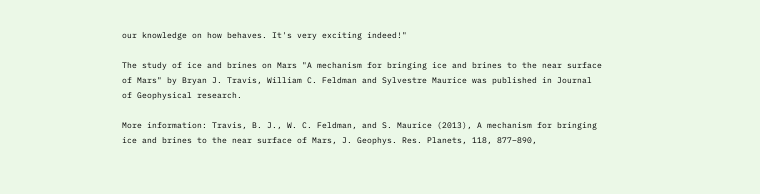our knowledge on how behaves. It's very exciting indeed!"

The study of ice and brines on Mars "A mechanism for bringing ice and brines to the near surface of Mars" by Bryan J. Travis, William C. Feldman and Sylvestre Maurice was published in Journal of Geophysical research.

More information: Travis, B. J., W. C. Feldman, and S. Maurice (2013), A mechanism for bringing ice and brines to the near surface of Mars, J. Geophys. Res. Planets, 118, 877–890,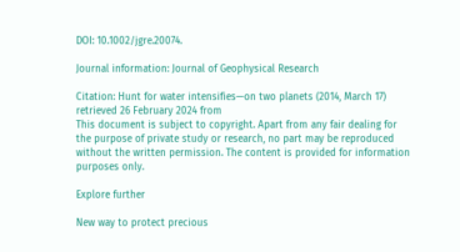DOI: 10.1002/jgre.20074.

Journal information: Journal of Geophysical Research

Citation: Hunt for water intensifies—on two planets (2014, March 17) retrieved 26 February 2024 from
This document is subject to copyright. Apart from any fair dealing for the purpose of private study or research, no part may be reproduced without the written permission. The content is provided for information purposes only.

Explore further

New way to protect precious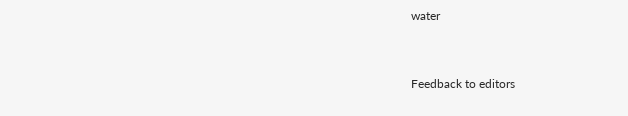water


Feedback to editors